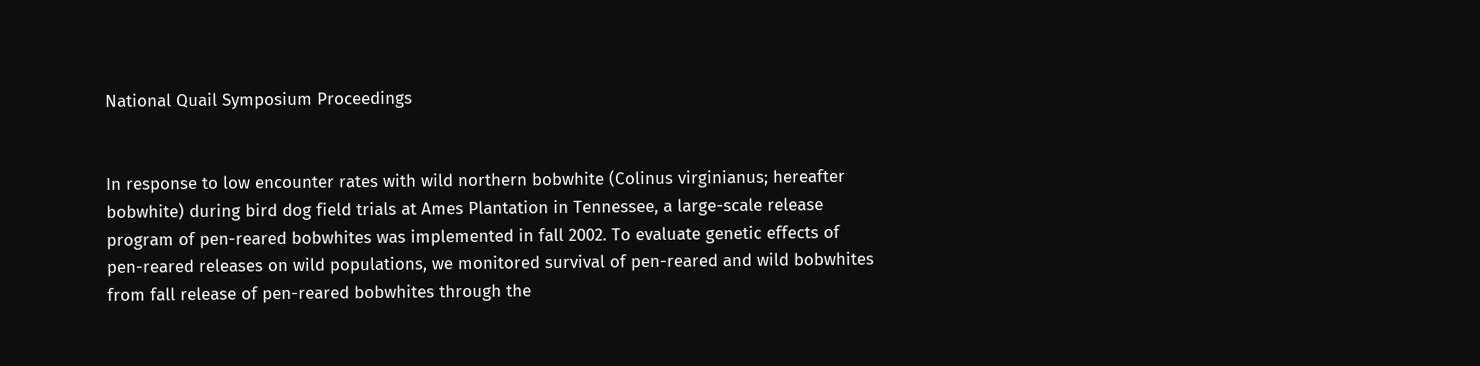National Quail Symposium Proceedings


In response to low encounter rates with wild northern bobwhite (Colinus virginianus; hereafter bobwhite) during bird dog field trials at Ames Plantation in Tennessee, a large-scale release program of pen-reared bobwhites was implemented in fall 2002. To evaluate genetic effects of pen-reared releases on wild populations, we monitored survival of pen-reared and wild bobwhites from fall release of pen-reared bobwhites through the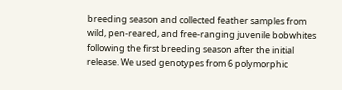breeding season and collected feather samples from wild, pen-reared, and free-ranging juvenile bobwhites following the first breeding season after the initial release. We used genotypes from 6 polymorphic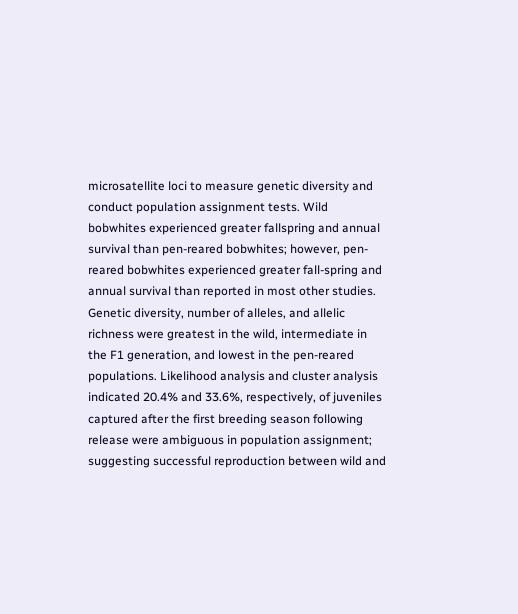microsatellite loci to measure genetic diversity and conduct population assignment tests. Wild bobwhites experienced greater fallspring and annual survival than pen-reared bobwhites; however, pen-reared bobwhites experienced greater fall-spring and annual survival than reported in most other studies. Genetic diversity, number of alleles, and allelic richness were greatest in the wild, intermediate in the F1 generation, and lowest in the pen-reared populations. Likelihood analysis and cluster analysis indicated 20.4% and 33.6%, respectively, of juveniles captured after the first breeding season following release were ambiguous in population assignment; suggesting successful reproduction between wild and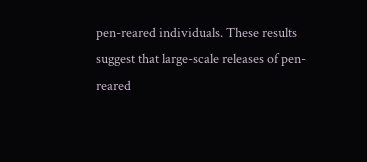pen-reared individuals. These results suggest that large-scale releases of pen-reared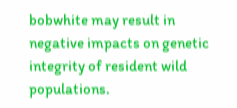bobwhite may result in negative impacts on genetic integrity of resident wild populations.